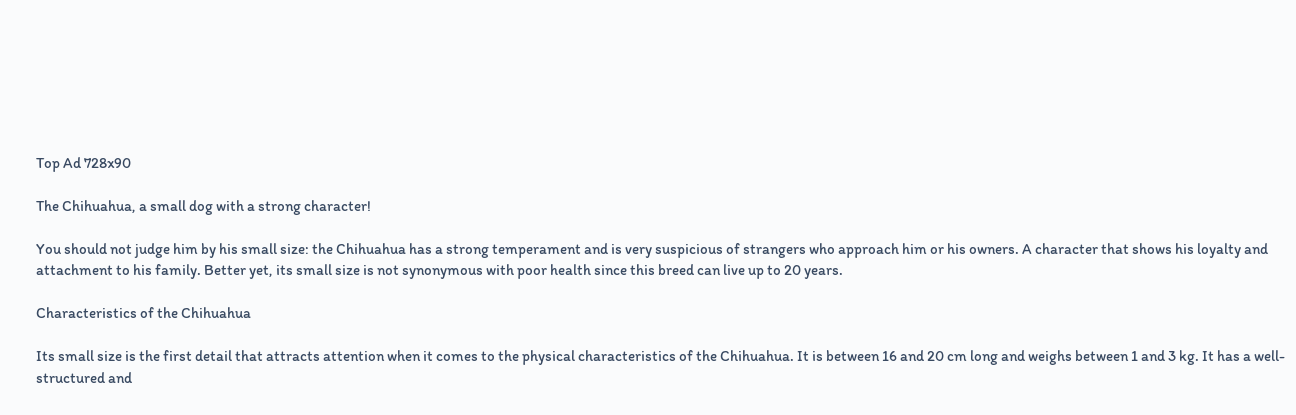Top Ad 728x90

The Chihuahua, a small dog with a strong character!

You should not judge him by his small size: the Chihuahua has a strong temperament and is very suspicious of strangers who approach him or his owners. A character that shows his loyalty and attachment to his family. Better yet, its small size is not synonymous with poor health since this breed can live up to 20 years.

Characteristics of the Chihuahua

Its small size is the first detail that attracts attention when it comes to the physical characteristics of the Chihuahua. It is between 16 and 20 cm long and weighs between 1 and 3 kg. It has a well-structured and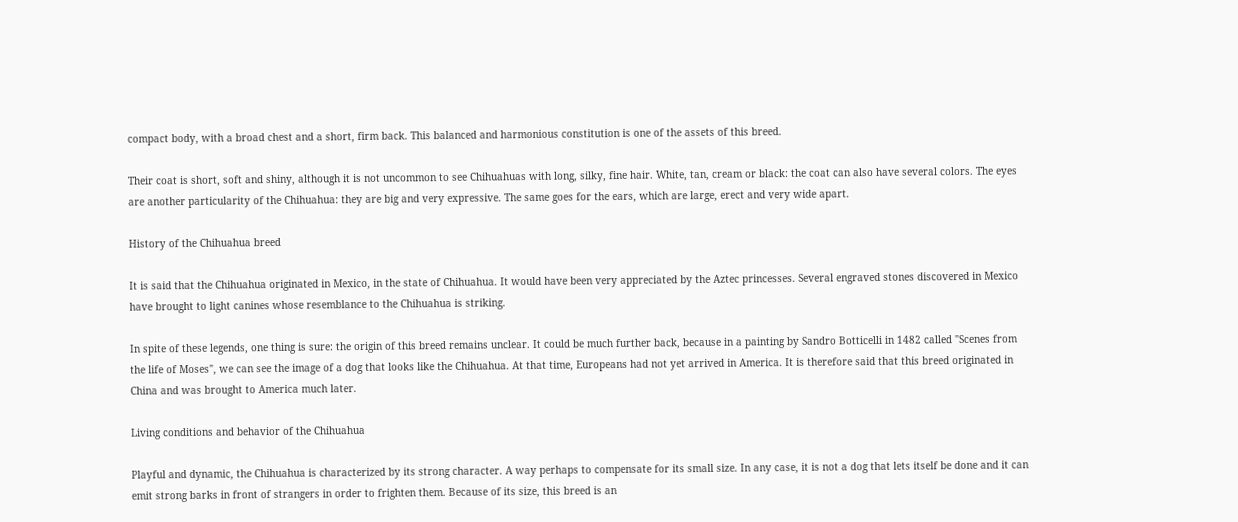compact body, with a broad chest and a short, firm back. This balanced and harmonious constitution is one of the assets of this breed.

Their coat is short, soft and shiny, although it is not uncommon to see Chihuahuas with long, silky, fine hair. White, tan, cream or black: the coat can also have several colors. The eyes are another particularity of the Chihuahua: they are big and very expressive. The same goes for the ears, which are large, erect and very wide apart.

History of the Chihuahua breed

It is said that the Chihuahua originated in Mexico, in the state of Chihuahua. It would have been very appreciated by the Aztec princesses. Several engraved stones discovered in Mexico have brought to light canines whose resemblance to the Chihuahua is striking.

In spite of these legends, one thing is sure: the origin of this breed remains unclear. It could be much further back, because in a painting by Sandro Botticelli in 1482 called "Scenes from the life of Moses", we can see the image of a dog that looks like the Chihuahua. At that time, Europeans had not yet arrived in America. It is therefore said that this breed originated in China and was brought to America much later.

Living conditions and behavior of the Chihuahua

Playful and dynamic, the Chihuahua is characterized by its strong character. A way perhaps to compensate for its small size. In any case, it is not a dog that lets itself be done and it can emit strong barks in front of strangers in order to frighten them. Because of its size, this breed is an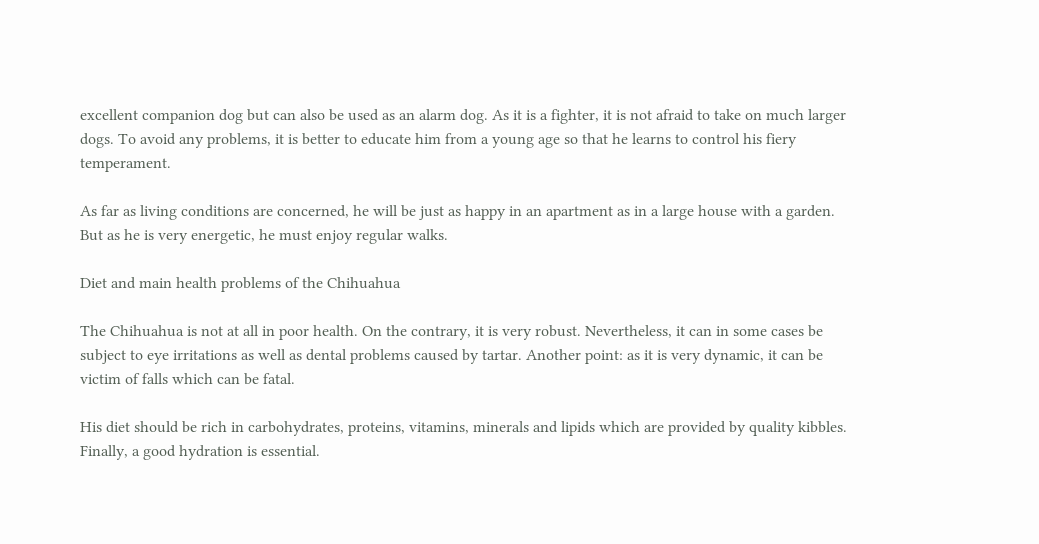excellent companion dog but can also be used as an alarm dog. As it is a fighter, it is not afraid to take on much larger dogs. To avoid any problems, it is better to educate him from a young age so that he learns to control his fiery temperament.

As far as living conditions are concerned, he will be just as happy in an apartment as in a large house with a garden. But as he is very energetic, he must enjoy regular walks.

Diet and main health problems of the Chihuahua

The Chihuahua is not at all in poor health. On the contrary, it is very robust. Nevertheless, it can in some cases be subject to eye irritations as well as dental problems caused by tartar. Another point: as it is very dynamic, it can be victim of falls which can be fatal.

His diet should be rich in carbohydrates, proteins, vitamins, minerals and lipids which are provided by quality kibbles. Finally, a good hydration is essential.